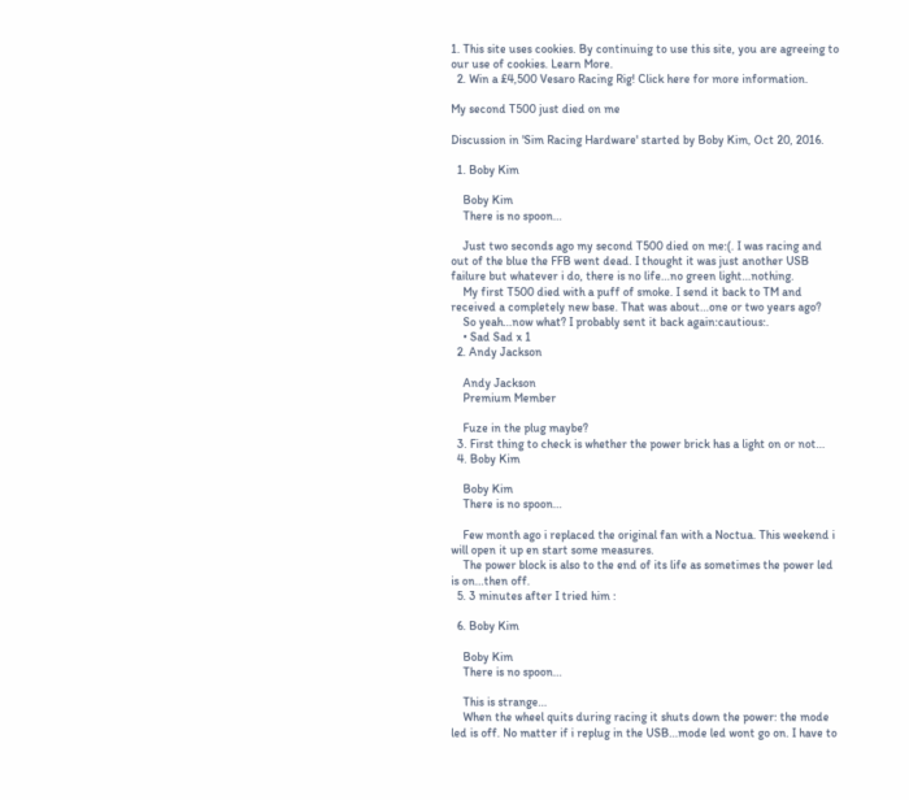1. This site uses cookies. By continuing to use this site, you are agreeing to our use of cookies. Learn More.
  2. Win a £4,500 Vesaro Racing Rig! Click here for more information.

My second T500 just died on me

Discussion in 'Sim Racing Hardware' started by Boby Kim, Oct 20, 2016.

  1. Boby Kim

    Boby Kim
    There is no spoon...

    Just two seconds ago my second T500 died on me:(. I was racing and out of the blue the FFB went dead. I thought it was just another USB failure but whatever i do, there is no life...no green light...nothing.
    My first T500 died with a puff of smoke. I send it back to TM and received a completely new base. That was about...one or two years ago?
    So yeah...now what? I probably sent it back again:cautious:.
    • Sad Sad x 1
  2. Andy Jackson

    Andy Jackson
    Premium Member

    Fuze in the plug maybe?
  3. First thing to check is whether the power brick has a light on or not...
  4. Boby Kim

    Boby Kim
    There is no spoon...

    Few month ago i replaced the original fan with a Noctua. This weekend i will open it up en start some measures.
    The power block is also to the end of its life as sometimes the power led is on...then off.
  5. 3 minutes after I tried him :

  6. Boby Kim

    Boby Kim
    There is no spoon...

    This is strange...
    When the wheel quits during racing it shuts down the power: the mode led is off. No matter if i replug in the USB...mode led wont go on. I have to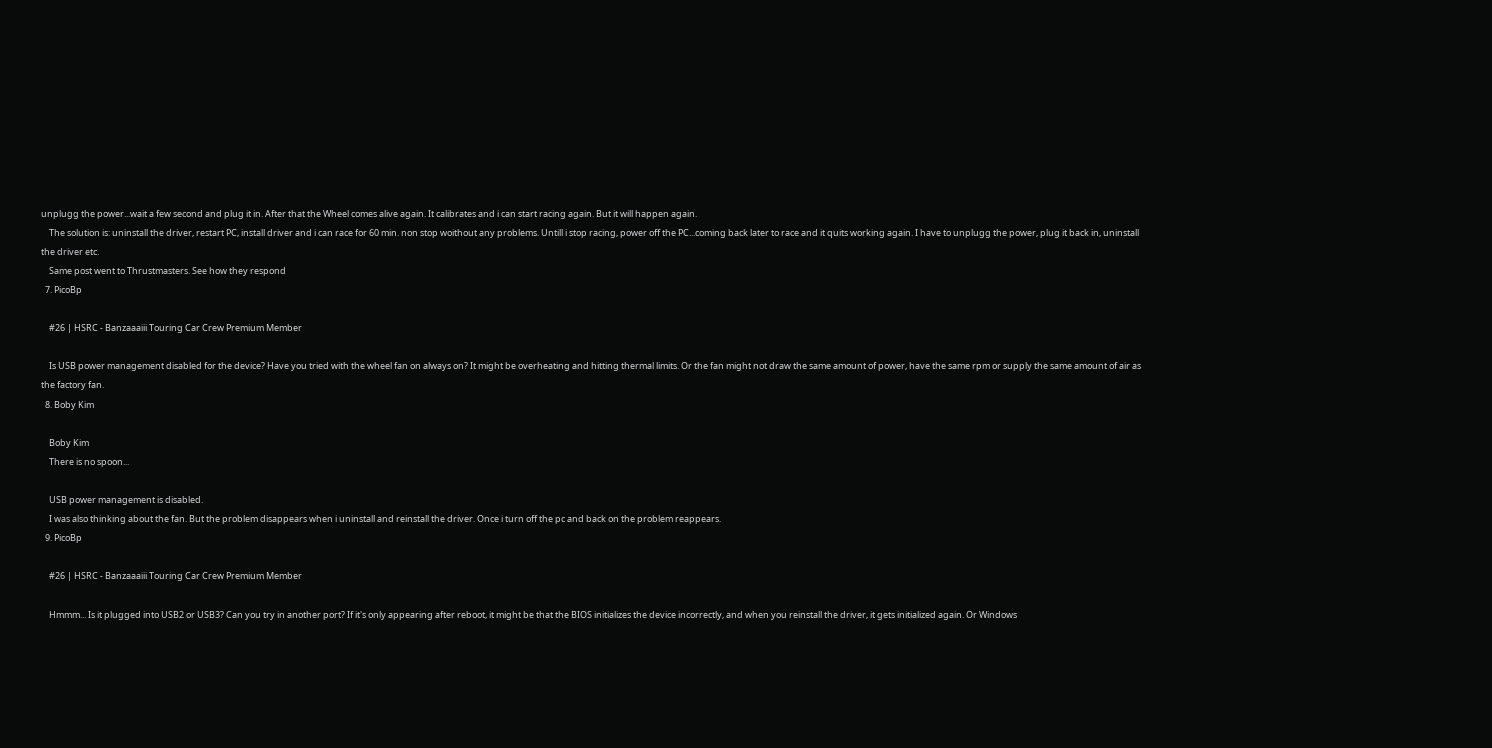unplugg the power...wait a few second and plug it in. After that the Wheel comes alive again. It calibrates and i can start racing again. But it will happen again.
    The solution is: uninstall the driver, restart PC, install driver and i can race for 60 min. non stop woithout any problems. Untill i stop racing, power off the PC...coming back later to race and it quits working again. I have to unplugg the power, plug it back in, uninstall the driver etc.
    Same post went to Thrustmasters. See how they respond
  7. PicoBp

    #26 | HSRC - Banzaaaiii Touring Car Crew Premium Member

    Is USB power management disabled for the device? Have you tried with the wheel fan on always on? It might be overheating and hitting thermal limits. Or the fan might not draw the same amount of power, have the same rpm or supply the same amount of air as the factory fan.
  8. Boby Kim

    Boby Kim
    There is no spoon...

    USB power management is disabled.
    I was also thinking about the fan. But the problem disappears when i uninstall and reinstall the driver. Once i turn off the pc and back on the problem reappears.
  9. PicoBp

    #26 | HSRC - Banzaaaiii Touring Car Crew Premium Member

    Hmmm... Is it plugged into USB2 or USB3? Can you try in another port? If it's only appearing after reboot, it might be that the BIOS initializes the device incorrectly, and when you reinstall the driver, it gets initialized again. Or Windows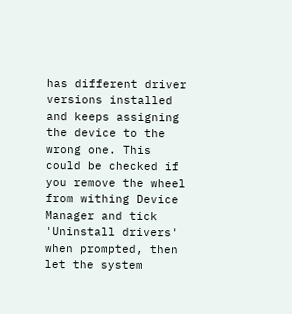has different driver versions installed and keeps assigning the device to the wrong one. This could be checked if you remove the wheel from withing Device Manager and tick 'Uninstall drivers' when prompted, then let the system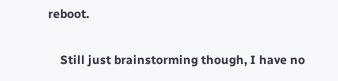reboot.

    Still just brainstorming though, I have no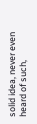solid idea, never even heard of such,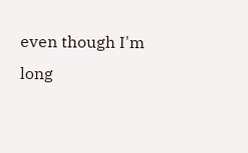even though I'm long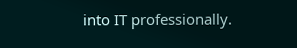into IT professionally.